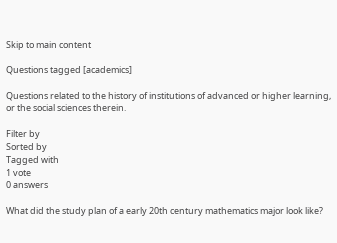Skip to main content

Questions tagged [academics]

Questions related to the history of institutions of advanced or higher learning, or the social sciences therein.

Filter by
Sorted by
Tagged with
1 vote
0 answers

What did the study plan of a early 20th century mathematics major look like?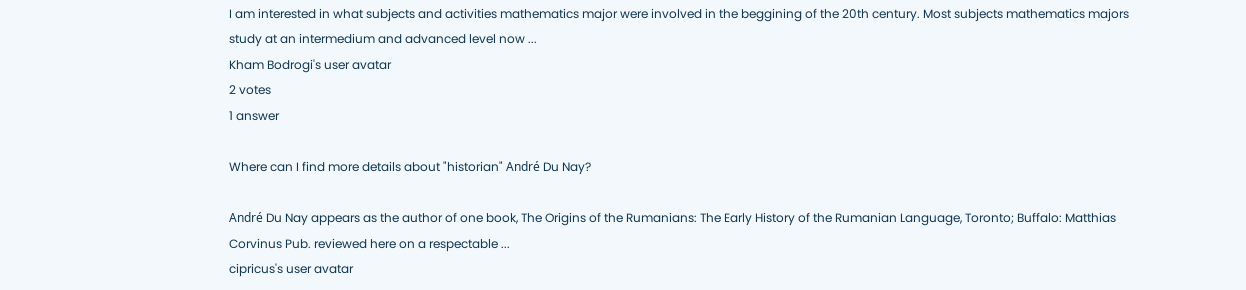I am interested in what subjects and activities mathematics major were involved in the beggining of the 20th century. Most subjects mathematics majors study at an intermedium and advanced level now ...
Kham Bodrogi's user avatar
2 votes
1 answer

Where can I find more details about "historian" André Du Nay?

André Du Nay appears as the author of one book, The Origins of the Rumanians: The Early History of the Rumanian Language, Toronto; Buffalo: Matthias Corvinus Pub. reviewed here on a respectable ...
cipricus's user avatar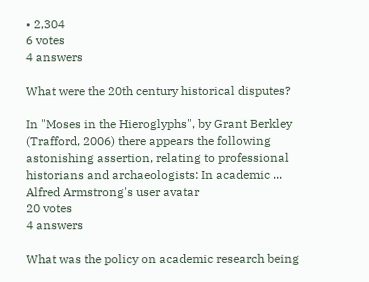• 2,304
6 votes
4 answers

What were the 20th century historical disputes?

In "Moses in the Hieroglyphs", by Grant Berkley (Trafford, 2006) there appears the following astonishing assertion, relating to professional historians and archaeologists: In academic ...
Alfred Armstrong's user avatar
20 votes
4 answers

What was the policy on academic research being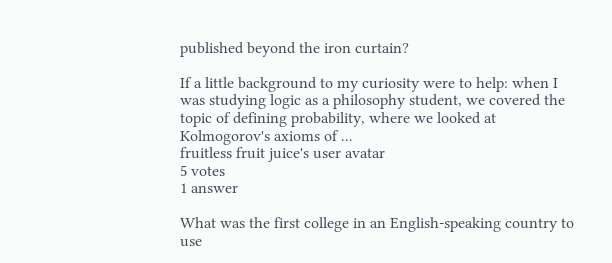published beyond the iron curtain?

If a little background to my curiosity were to help: when I was studying logic as a philosophy student, we covered the topic of defining probability, where we looked at Kolmogorov's axioms of ...
fruitless fruit juice's user avatar
5 votes
1 answer

What was the first college in an English-speaking country to use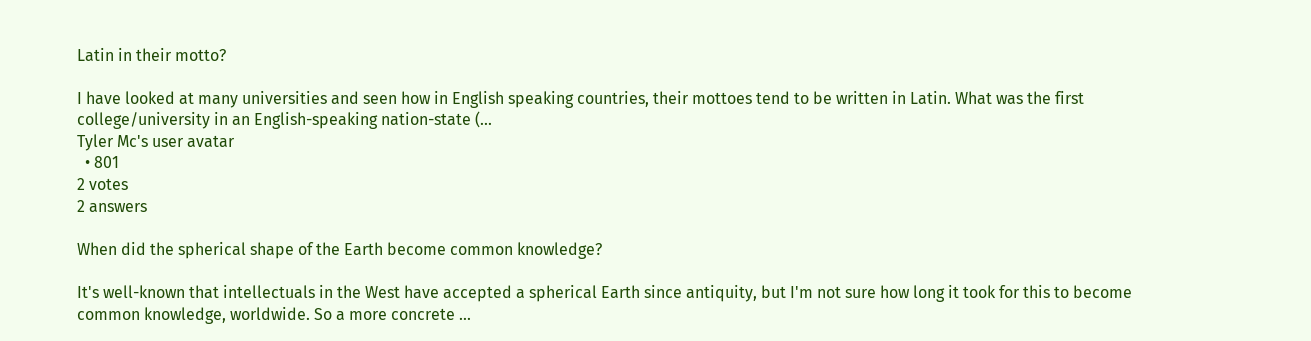Latin in their motto?

I have looked at many universities and seen how in English speaking countries, their mottoes tend to be written in Latin. What was the first college/university in an English-speaking nation-state (...
Tyler Mc's user avatar
  • 801
2 votes
2 answers

When did the spherical shape of the Earth become common knowledge?

It's well-known that intellectuals in the West have accepted a spherical Earth since antiquity, but I'm not sure how long it took for this to become common knowledge, worldwide. So a more concrete ...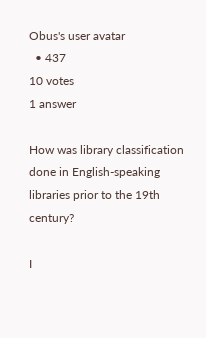Obus's user avatar
  • 437
10 votes
1 answer

How was library classification done in English-speaking libraries prior to the 19th century?

I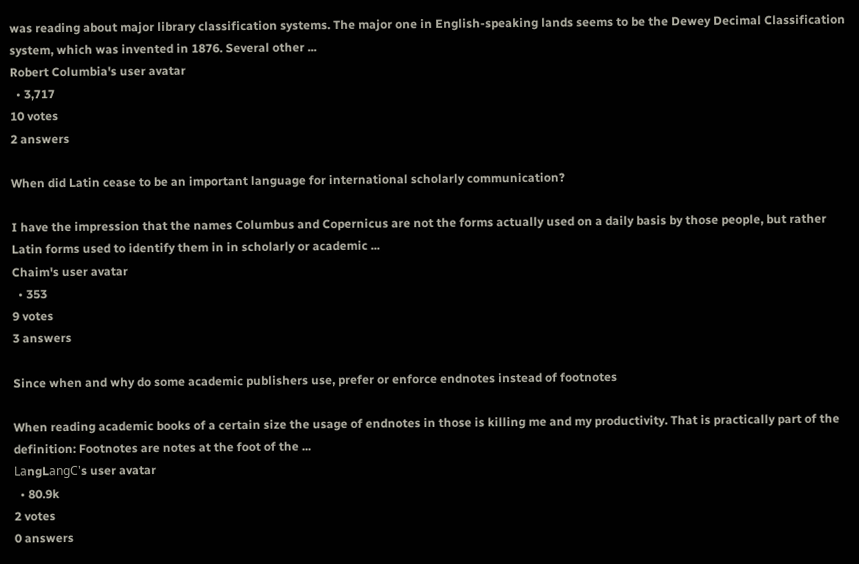was reading about major library classification systems. The major one in English-speaking lands seems to be the Dewey Decimal Classification system, which was invented in 1876. Several other ...
Robert Columbia's user avatar
  • 3,717
10 votes
2 answers

When did Latin cease to be an important language for international scholarly communication?

I have the impression that the names Columbus and Copernicus are not the forms actually used on a daily basis by those people, but rather Latin forms used to identify them in in scholarly or academic ...
Chaim's user avatar
  • 353
9 votes
3 answers

Since when and why do some academic publishers use, prefer or enforce endnotes instead of footnotes

When reading academic books of a certain size the usage of endnotes in those is killing me and my productivity. That is practically part of the definition: Footnotes are notes at the foot of the ...
LаngLаngС's user avatar
  • 80.9k
2 votes
0 answers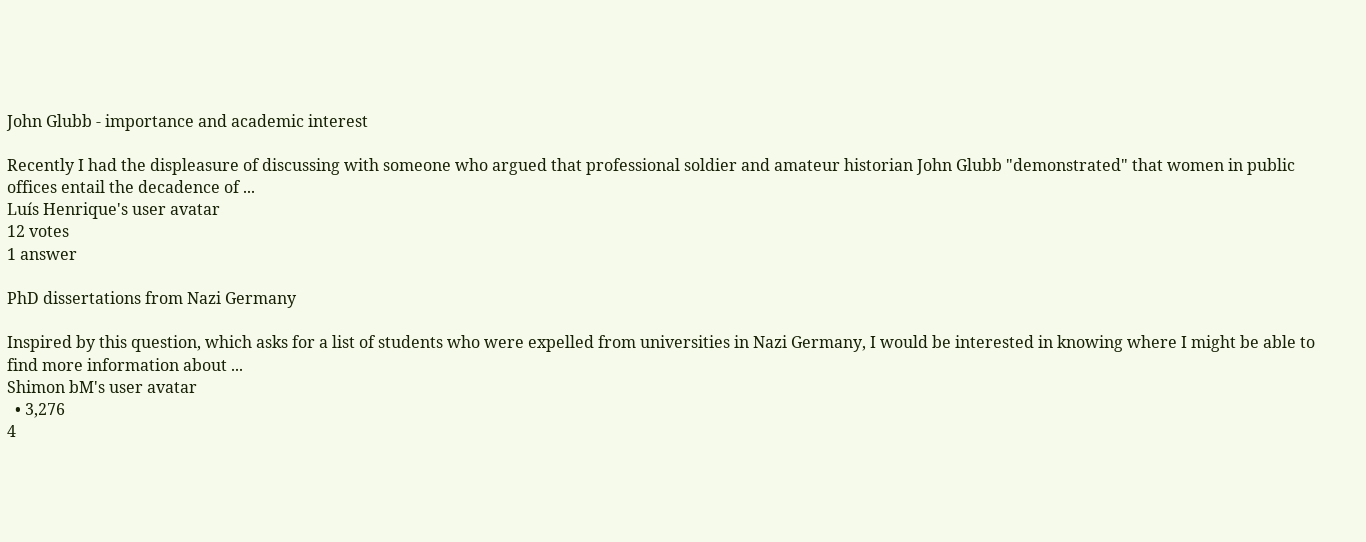John Glubb - importance and academic interest

Recently I had the displeasure of discussing with someone who argued that professional soldier and amateur historian John Glubb "demonstrated" that women in public offices entail the decadence of ...
Luís Henrique's user avatar
12 votes
1 answer

PhD dissertations from Nazi Germany

Inspired by this question, which asks for a list of students who were expelled from universities in Nazi Germany, I would be interested in knowing where I might be able to find more information about ...
Shimon bM's user avatar
  • 3,276
4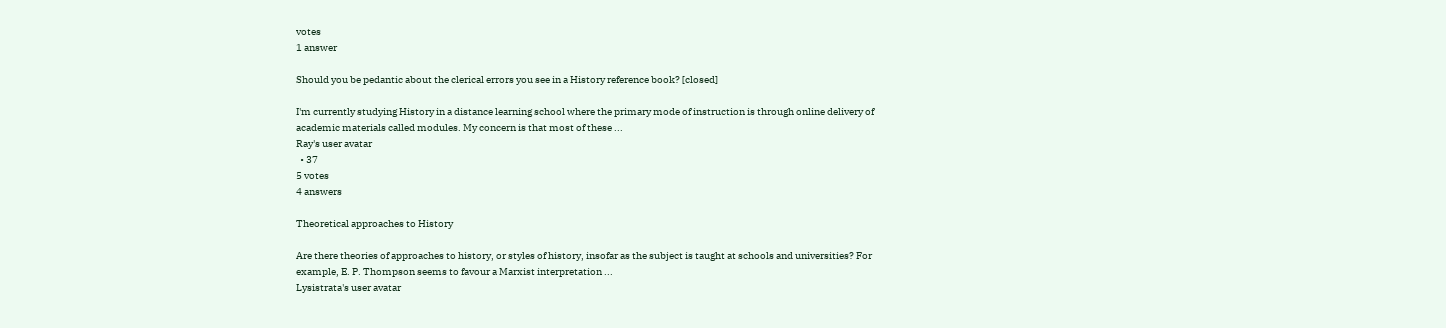votes
1 answer

Should you be pedantic about the clerical errors you see in a History reference book? [closed]

I'm currently studying History in a distance learning school where the primary mode of instruction is through online delivery of academic materials called modules. My concern is that most of these ...
Ray's user avatar
  • 37
5 votes
4 answers

Theoretical approaches to History

Are there theories of approaches to history, or styles of history, insofar as the subject is taught at schools and universities? For example, E. P. Thompson seems to favour a Marxist interpretation ...
Lysistrata's user avatar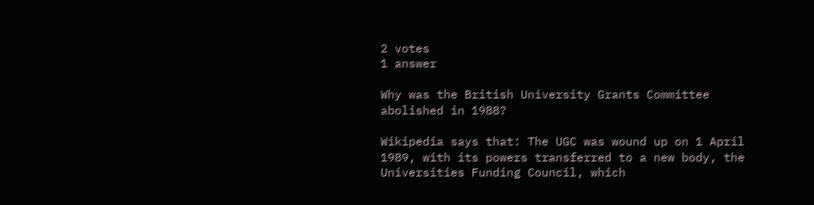2 votes
1 answer

Why was the British University Grants Committee abolished in 1988?

Wikipedia says that: The UGC was wound up on 1 April 1989, with its powers transferred to a new body, the Universities Funding Council, which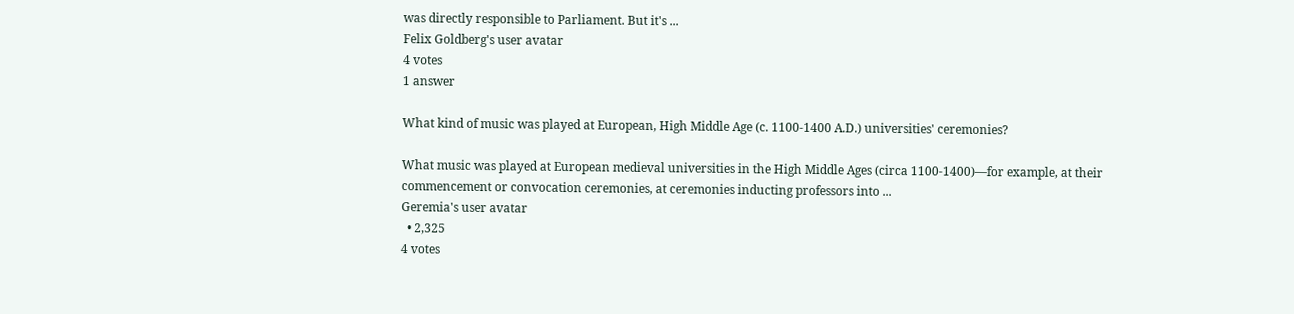was directly responsible to Parliament. But it's ...
Felix Goldberg's user avatar
4 votes
1 answer

What kind of music was played at European, High Middle Age (c. 1100-1400 A.D.) universities' ceremonies?

What music was played at European medieval universities in the High Middle Ages (circa 1100-1400)—for example, at their commencement or convocation ceremonies, at ceremonies inducting professors into ...
Geremia's user avatar
  • 2,325
4 votes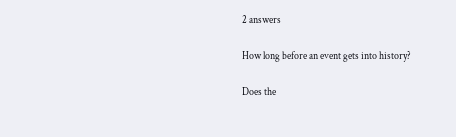2 answers

How long before an event gets into history?

Does the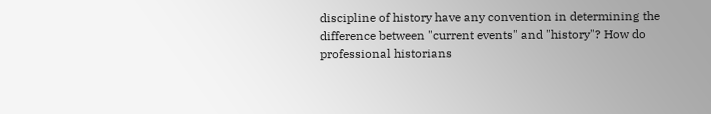discipline of history have any convention in determining the difference between "current events" and "history"? How do professional historians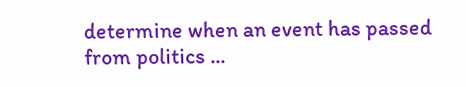determine when an event has passed from politics ...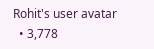Rohit's user avatar
  • 3,778